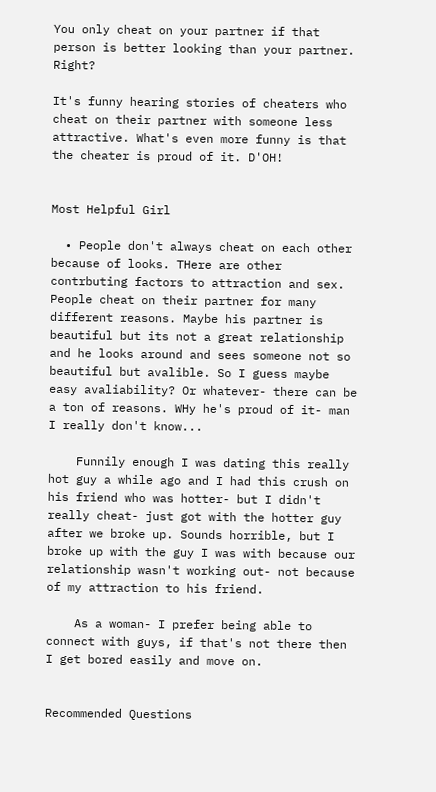You only cheat on your partner if that person is better looking than your partner. Right?

It's funny hearing stories of cheaters who cheat on their partner with someone less attractive. What's even more funny is that the cheater is proud of it. D'OH!


Most Helpful Girl

  • People don't always cheat on each other because of looks. THere are other contrbuting factors to attraction and sex. People cheat on their partner for many different reasons. Maybe his partner is beautiful but its not a great relationship and he looks around and sees someone not so beautiful but avalible. So I guess maybe easy avaliability? Or whatever- there can be a ton of reasons. WHy he's proud of it- man I really don't know...

    Funnily enough I was dating this really hot guy a while ago and I had this crush on his friend who was hotter- but I didn't really cheat- just got with the hotter guy after we broke up. Sounds horrible, but I broke up with the guy I was with because our relationship wasn't working out- not because of my attraction to his friend.

    As a woman- I prefer being able to connect with guys, if that's not there then I get bored easily and move on.


Recommended Questions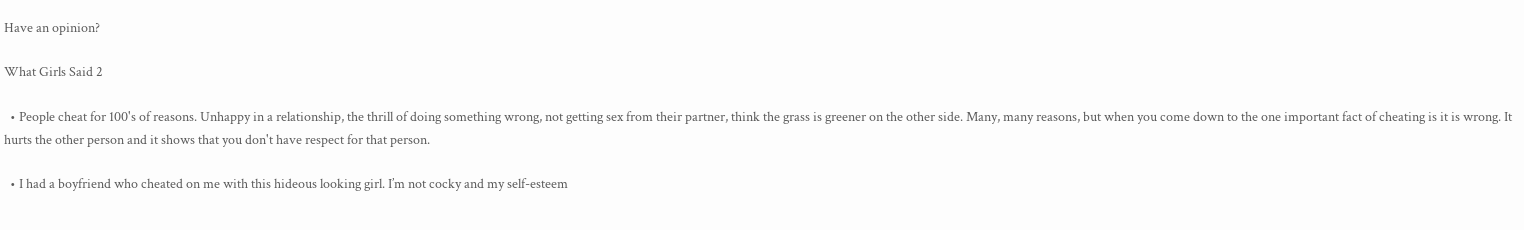Have an opinion?

What Girls Said 2

  • People cheat for 100's of reasons. Unhappy in a relationship, the thrill of doing something wrong, not getting sex from their partner, think the grass is greener on the other side. Many, many reasons, but when you come down to the one important fact of cheating is it is wrong. It hurts the other person and it shows that you don't have respect for that person.

  • I had a boyfriend who cheated on me with this hideous looking girl. I’m not cocky and my self-esteem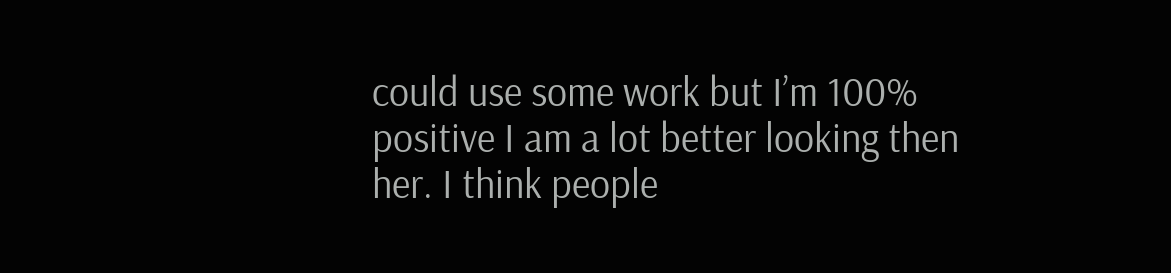could use some work but I’m 100% positive I am a lot better looking then her. I think people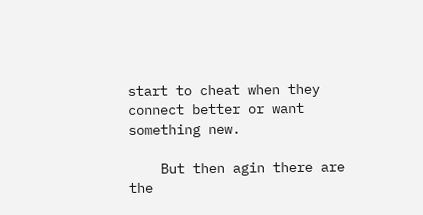start to cheat when they connect better or want something new.

    But then agin there are the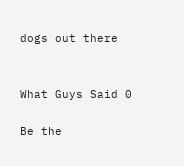dogs out there


What Guys Said 0

Be the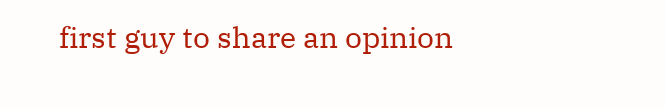first guy to share an opinion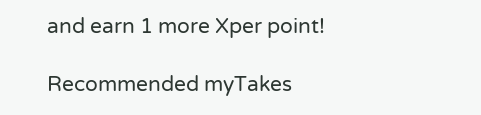and earn 1 more Xper point!

Recommended myTakes